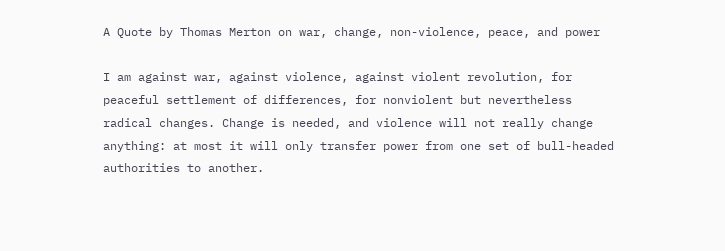A Quote by Thomas Merton on war, change, non-violence, peace, and power

I am against war, against violence, against violent revolution, for peaceful settlement of differences, for nonviolent but nevertheless radical changes. Change is needed, and violence will not really change anything: at most it will only transfer power from one set of bull-headed authorities to another.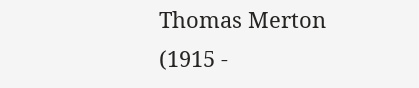Thomas Merton (1915 -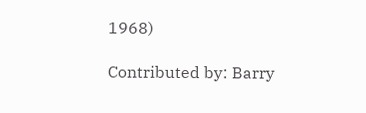1968)

Contributed by: Barry